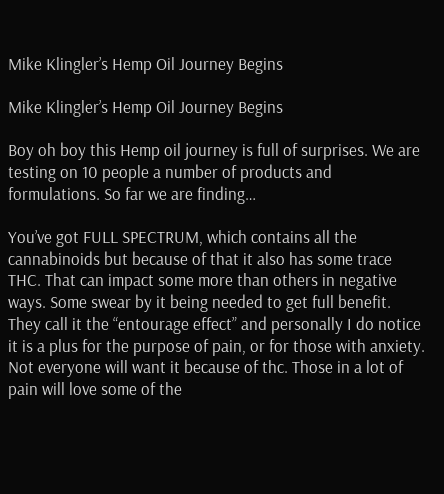Mike Klingler’s Hemp Oil Journey Begins

Mike Klingler’s Hemp Oil Journey Begins

Boy oh boy this Hemp oil journey is full of surprises. We are testing on 10 people a number of products and formulations. So far we are finding…

You’ve got FULL SPECTRUM, which contains all the cannabinoids but because of that it also has some trace THC. That can impact some more than others in negative ways. Some swear by it being needed to get full benefit. They call it the “entourage effect” and personally I do notice it is a plus for the purpose of pain, or for those with anxiety. Not everyone will want it because of thc. Those in a lot of pain will love some of the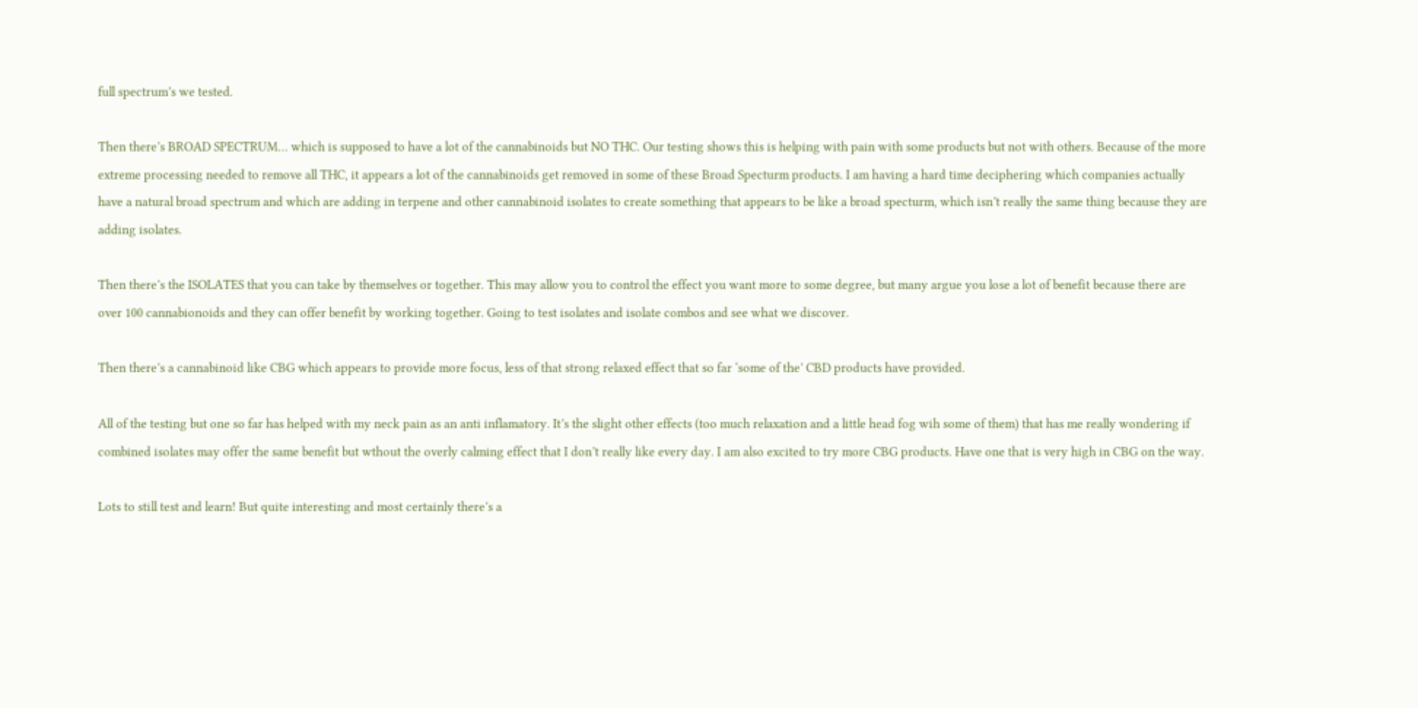full spectrum’s we tested.

Then there’s BROAD SPECTRUM… which is supposed to have a lot of the cannabinoids but NO THC. Our testing shows this is helping with pain with some products but not with others. Because of the more extreme processing needed to remove all THC, it appears a lot of the cannabinoids get removed in some of these Broad Specturm products. I am having a hard time deciphering which companies actually have a natural broad spectrum and which are adding in terpene and other cannabinoid isolates to create something that appears to be like a broad specturm, which isn’t really the same thing because they are adding isolates.

Then there’s the ISOLATES that you can take by themselves or together. This may allow you to control the effect you want more to some degree, but many argue you lose a lot of benefit because there are over 100 cannabionoids and they can offer benefit by working together. Going to test isolates and isolate combos and see what we discover.

Then there’s a cannabinoid like CBG which appears to provide more focus, less of that strong relaxed effect that so far ‘some of the’ CBD products have provided.

All of the testing but one so far has helped with my neck pain as an anti inflamatory. It’s the slight other effects (too much relaxation and a little head fog wih some of them) that has me really wondering if combined isolates may offer the same benefit but wthout the overly calming effect that I don’t really like every day. I am also excited to try more CBG products. Have one that is very high in CBG on the way.

Lots to still test and learn! But quite interesting and most certainly there’s a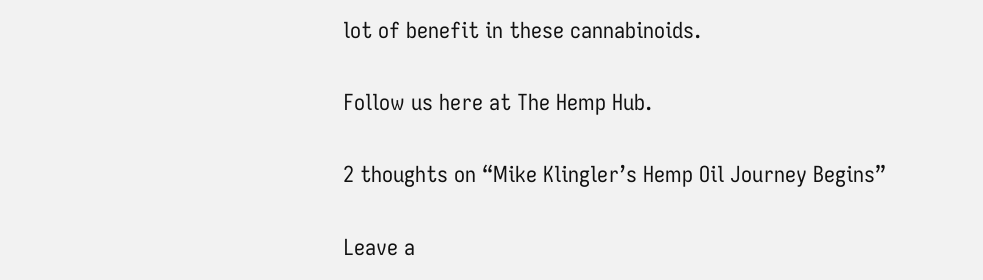lot of benefit in these cannabinoids.

Follow us here at The Hemp Hub.

2 thoughts on “Mike Klingler’s Hemp Oil Journey Begins”

Leave a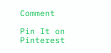Comment

Pin It on Pinterest